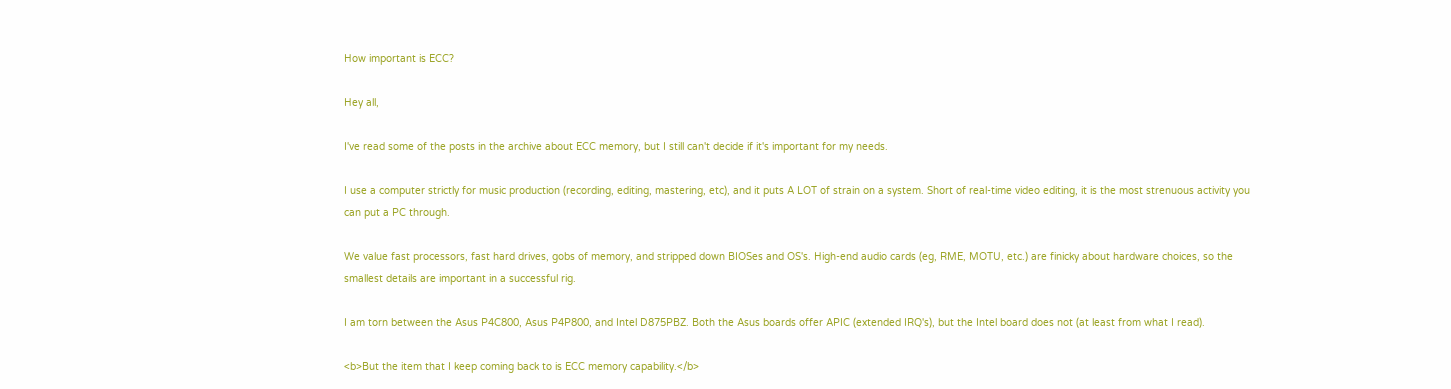How important is ECC?

Hey all,

I've read some of the posts in the archive about ECC memory, but I still can't decide if it's important for my needs.

I use a computer strictly for music production (recording, editing, mastering, etc), and it puts A LOT of strain on a system. Short of real-time video editing, it is the most strenuous activity you can put a PC through.

We value fast processors, fast hard drives, gobs of memory, and stripped down BIOSes and OS's. High-end audio cards (eg, RME, MOTU, etc.) are finicky about hardware choices, so the smallest details are important in a successful rig.

I am torn between the Asus P4C800, Asus P4P800, and Intel D875PBZ. Both the Asus boards offer APIC (extended IRQ's), but the Intel board does not (at least from what I read).

<b>But the item that I keep coming back to is ECC memory capability.</b>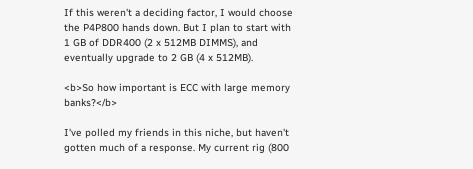If this weren't a deciding factor, I would choose the P4P800 hands down. But I plan to start with 1 GB of DDR400 (2 x 512MB DIMMS), and eventually upgrade to 2 GB (4 x 512MB).

<b>So how important is ECC with large memory banks?</b>

I've polled my friends in this niche, but haven't gotten much of a response. My current rig (800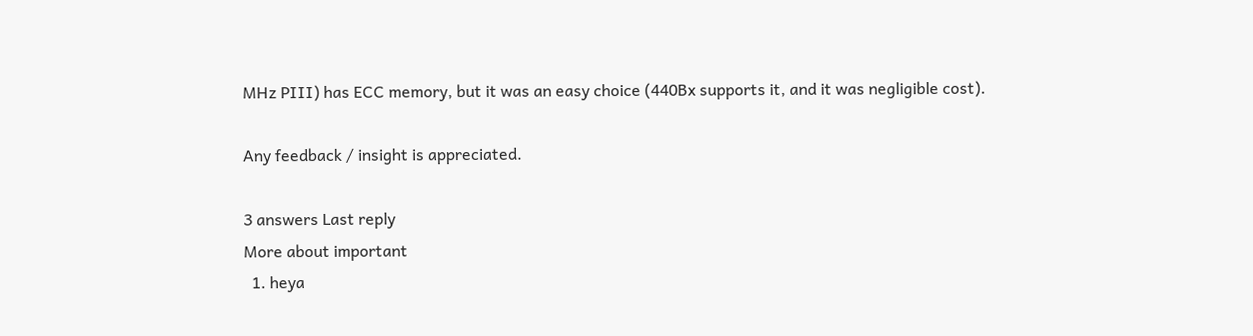MHz PIII) has ECC memory, but it was an easy choice (440Bx supports it, and it was negligible cost).

Any feedback / insight is appreciated.

3 answers Last reply
More about important
  1. heya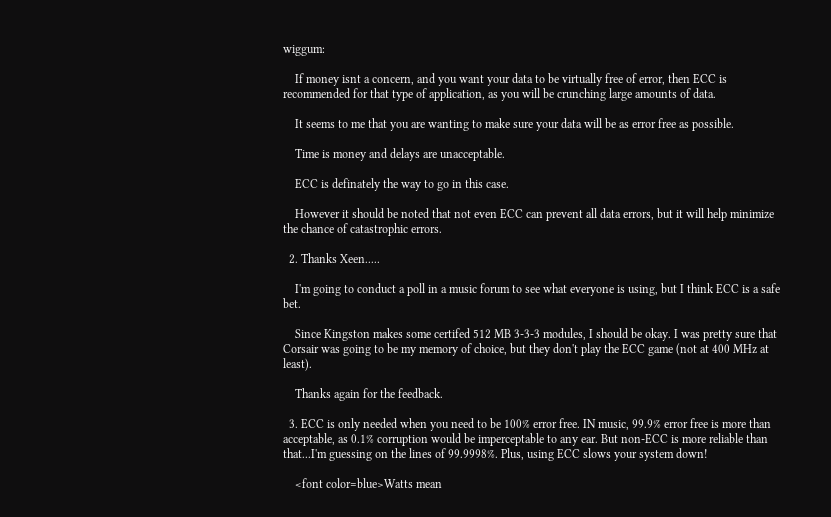wiggum:

    If money isnt a concern, and you want your data to be virtually free of error, then ECC is recommended for that type of application, as you will be crunching large amounts of data.

    It seems to me that you are wanting to make sure your data will be as error free as possible.

    Time is money and delays are unacceptable.

    ECC is definately the way to go in this case.

    However it should be noted that not even ECC can prevent all data errors, but it will help minimize the chance of catastrophic errors.

  2. Thanks Xeen.....

    I'm going to conduct a poll in a music forum to see what everyone is using, but I think ECC is a safe bet.

    Since Kingston makes some certifed 512 MB 3-3-3 modules, I should be okay. I was pretty sure that Corsair was going to be my memory of choice, but they don't play the ECC game (not at 400 MHz at least).

    Thanks again for the feedback.

  3. ECC is only needed when you need to be 100% error free. IN music, 99.9% error free is more than acceptable, as 0.1% corruption would be imperceptable to any ear. But non-ECC is more reliable than that...I'm guessing on the lines of 99.9998%. Plus, using ECC slows your system down!

    <font color=blue>Watts mean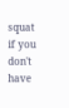squat if you don't have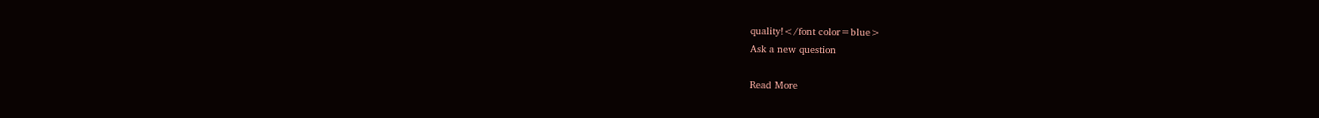quality!</font color=blue>
Ask a new question

Read More